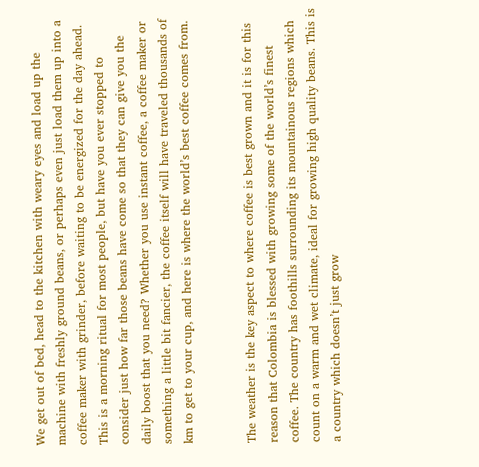We get out of bed, head to the kitchen with weary eyes and load up the machine with freshly ground beans, or perhaps even just load them up into a coffee maker with grinder, before waiting to be energized for the day ahead. This is a morning ritual for most people, but have you ever stopped to consider just how far those beans have come so that they can give you the daily boost that you need? Whether you use instant coffee, a coffee maker or something a little bit fancier, the coffee itself will have traveled thousands of km to get to your cup, and here is where the world’s best coffee comes from.


The weather is the key aspect to where coffee is best grown and it is for this reason that Colombia is blessed with growing some of the world’s finest coffee. The country has foothills surrounding its mountainous regions which count on a warm and wet climate, ideal for growing high quality beans. This is a country which doesn’t just grow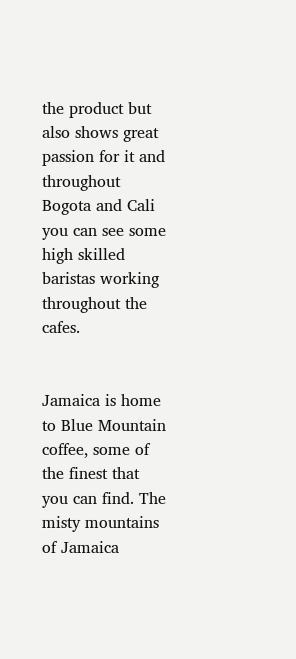the product but also shows great passion for it and throughout Bogota and Cali you can see some high skilled baristas working throughout the cafes.


Jamaica is home to Blue Mountain coffee, some of the finest that you can find. The misty mountains of Jamaica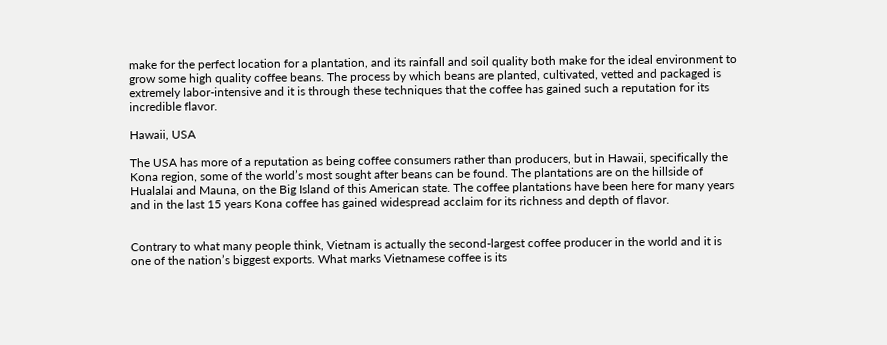make for the perfect location for a plantation, and its rainfall and soil quality both make for the ideal environment to grow some high quality coffee beans. The process by which beans are planted, cultivated, vetted and packaged is extremely labor-intensive and it is through these techniques that the coffee has gained such a reputation for its incredible flavor.

Hawaii, USA

The USA has more of a reputation as being coffee consumers rather than producers, but in Hawaii, specifically the Kona region, some of the world’s most sought after beans can be found. The plantations are on the hillside of Hualalai and Mauna, on the Big Island of this American state. The coffee plantations have been here for many years and in the last 15 years Kona coffee has gained widespread acclaim for its richness and depth of flavor.


Contrary to what many people think, Vietnam is actually the second-largest coffee producer in the world and it is one of the nation’s biggest exports. What marks Vietnamese coffee is its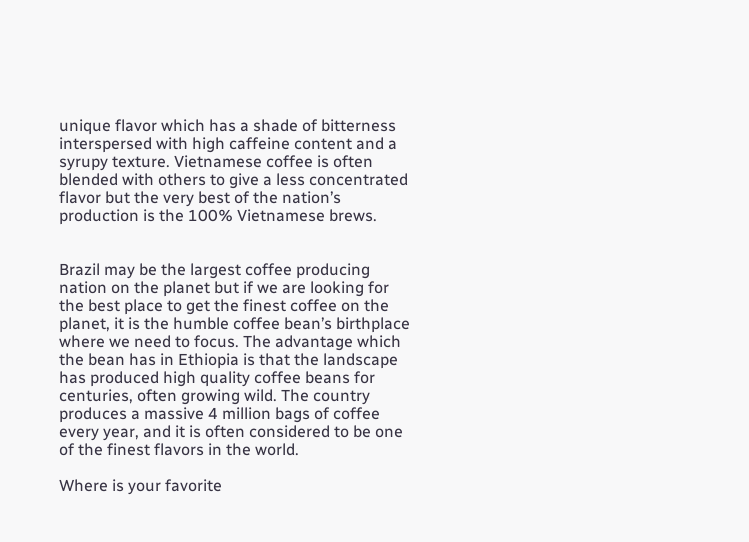unique flavor which has a shade of bitterness interspersed with high caffeine content and a syrupy texture. Vietnamese coffee is often blended with others to give a less concentrated flavor but the very best of the nation’s production is the 100% Vietnamese brews.


Brazil may be the largest coffee producing nation on the planet but if we are looking for the best place to get the finest coffee on the planet, it is the humble coffee bean’s birthplace where we need to focus. The advantage which the bean has in Ethiopia is that the landscape has produced high quality coffee beans for centuries, often growing wild. The country produces a massive 4 million bags of coffee every year, and it is often considered to be one of the finest flavors in the world.

Where is your favorite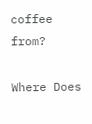coffee from?

Where Does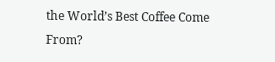the World’s Best Coffee Come From?